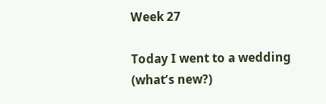Week 27

Today I went to a wedding (what’s new?)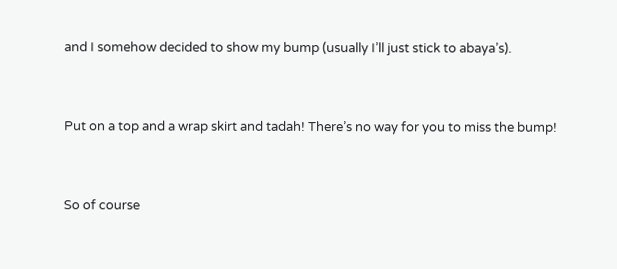and I somehow decided to show my bump (usually I’ll just stick to abaya’s).


Put on a top and a wrap skirt and tadah! There’s no way for you to miss the bump!


So of course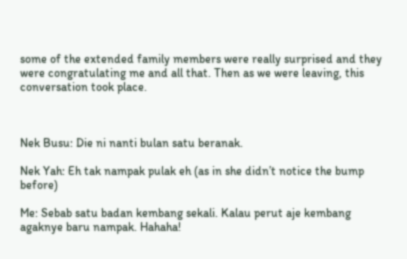some of the extended family members were really surprised and they were congratulating me and all that. Then as we were leaving, this conversation took place.



Nek Busu: Die ni nanti bulan satu beranak.

Nek Yah: Eh tak nampak pulak eh (as in she didn’t notice the bump before)

Me: Sebab satu badan kembang sekali. Kalau perut aje kembang agaknye baru nampak. Hahaha!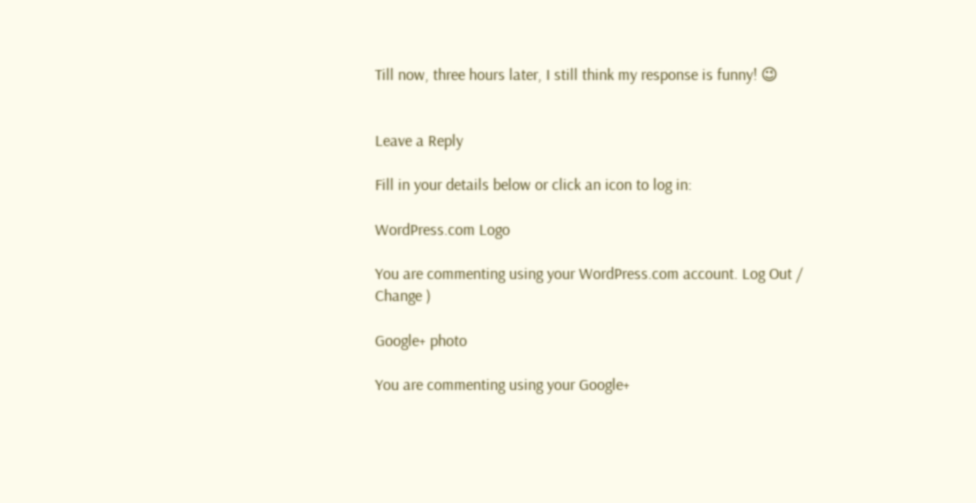Till now, three hours later, I still think my response is funny! 😉


Leave a Reply

Fill in your details below or click an icon to log in:

WordPress.com Logo

You are commenting using your WordPress.com account. Log Out /  Change )

Google+ photo

You are commenting using your Google+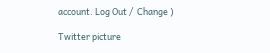account. Log Out /  Change )

Twitter picture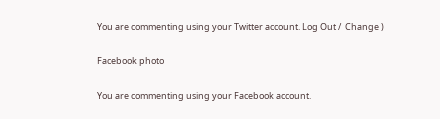You are commenting using your Twitter account. Log Out /  Change )

Facebook photo

You are commenting using your Facebook account.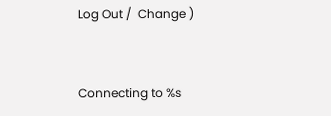Log Out /  Change )


Connecting to %s